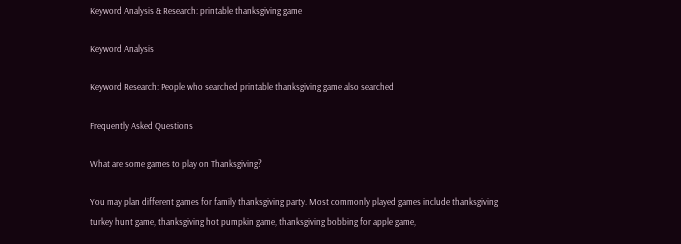Keyword Analysis & Research: printable thanksgiving game

Keyword Analysis

Keyword Research: People who searched printable thanksgiving game also searched

Frequently Asked Questions

What are some games to play on Thanksgiving?

You may plan different games for family thanksgiving party. Most commonly played games include thanksgiving turkey hunt game, thanksgiving hot pumpkin game, thanksgiving bobbing for apple game,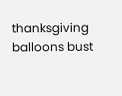thanksgiving balloons bust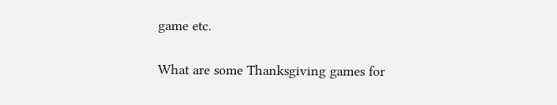game etc.

What are some Thanksgiving games for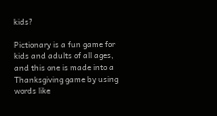kids?

Pictionary is a fun game for kids and adults of all ages, and this one is made into a Thanksgiving game by using words like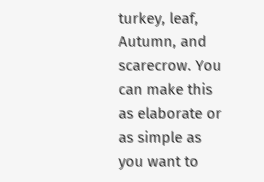turkey, leaf, Autumn, and scarecrow. You can make this as elaborate or as simple as you want to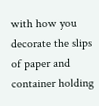with how you decorate the slips of paper and container holding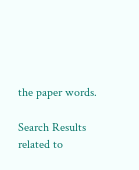the paper words.

Search Results related to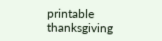printable thanksgiving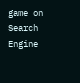game on Search Engine